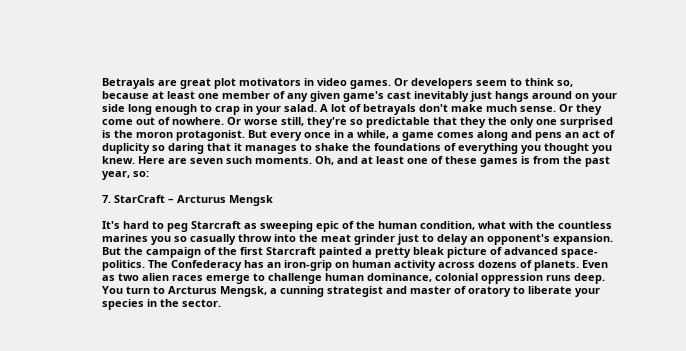Betrayals are great plot motivators in video games. Or developers seem to think so, because at least one member of any given game's cast inevitably just hangs around on your side long enough to crap in your salad. A lot of betrayals don't make much sense. Or they come out of nowhere. Or worse still, they're so predictable that they the only one surprised is the moron protagonist. But every once in a while, a game comes along and pens an act of duplicity so daring that it manages to shake the foundations of everything you thought you knew. Here are seven such moments. Oh, and at least one of these games is from the past year, so:

7. StarCraft – Arcturus Mengsk

It's hard to peg Starcraft as sweeping epic of the human condition, what with the countless marines you so casually throw into the meat grinder just to delay an opponent's expansion. But the campaign of the first Starcraft painted a pretty bleak picture of advanced space-politics. The Confederacy has an iron-grip on human activity across dozens of planets. Even as two alien races emerge to challenge human dominance, colonial oppression runs deep. You turn to Arcturus Mengsk, a cunning strategist and master of oratory to liberate your species in the sector.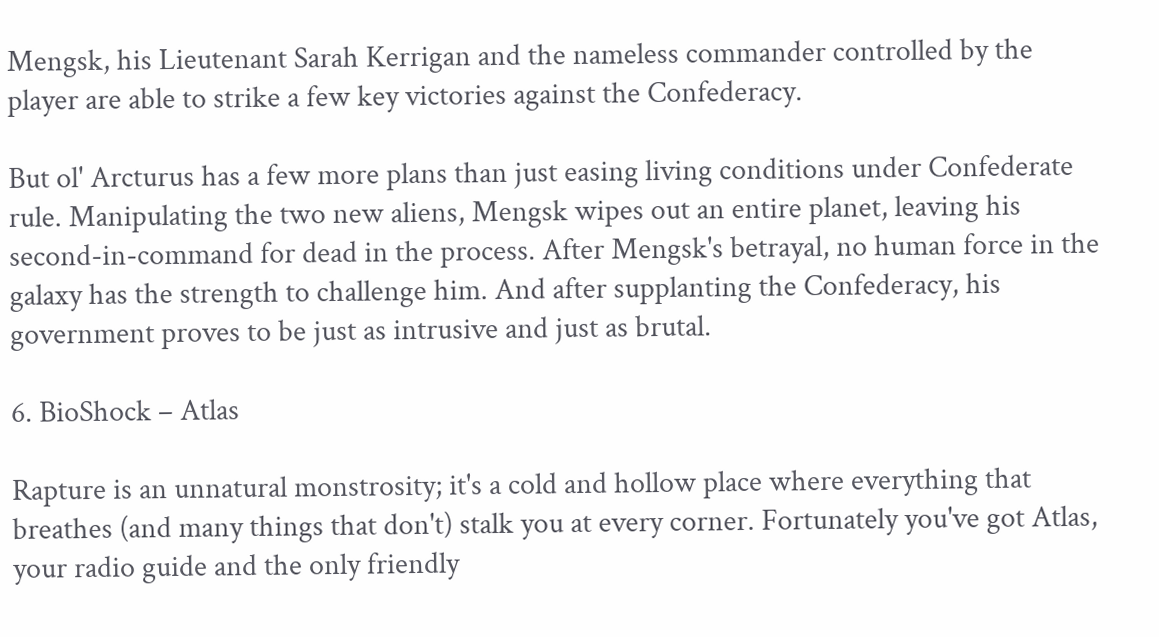Mengsk, his Lieutenant Sarah Kerrigan and the nameless commander controlled by the player are able to strike a few key victories against the Confederacy.

But ol' Arcturus has a few more plans than just easing living conditions under Confederate rule. Manipulating the two new aliens, Mengsk wipes out an entire planet, leaving his second-in-command for dead in the process. After Mengsk's betrayal, no human force in the galaxy has the strength to challenge him. And after supplanting the Confederacy, his government proves to be just as intrusive and just as brutal.

6. BioShock – Atlas

Rapture is an unnatural monstrosity; it's a cold and hollow place where everything that breathes (and many things that don't) stalk you at every corner. Fortunately you've got Atlas, your radio guide and the only friendly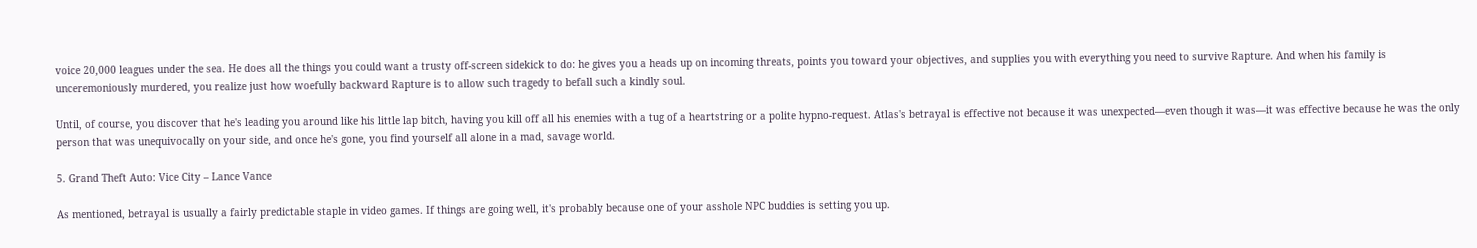voice 20,000 leagues under the sea. He does all the things you could want a trusty off-screen sidekick to do: he gives you a heads up on incoming threats, points you toward your objectives, and supplies you with everything you need to survive Rapture. And when his family is unceremoniously murdered, you realize just how woefully backward Rapture is to allow such tragedy to befall such a kindly soul.

Until, of course, you discover that he's leading you around like his little lap bitch, having you kill off all his enemies with a tug of a heartstring or a polite hypno-request. Atlas's betrayal is effective not because it was unexpected—even though it was—it was effective because he was the only person that was unequivocally on your side, and once he's gone, you find yourself all alone in a mad, savage world.

5. Grand Theft Auto: Vice City – Lance Vance

As mentioned, betrayal is usually a fairly predictable staple in video games. If things are going well, it's probably because one of your asshole NPC buddies is setting you up.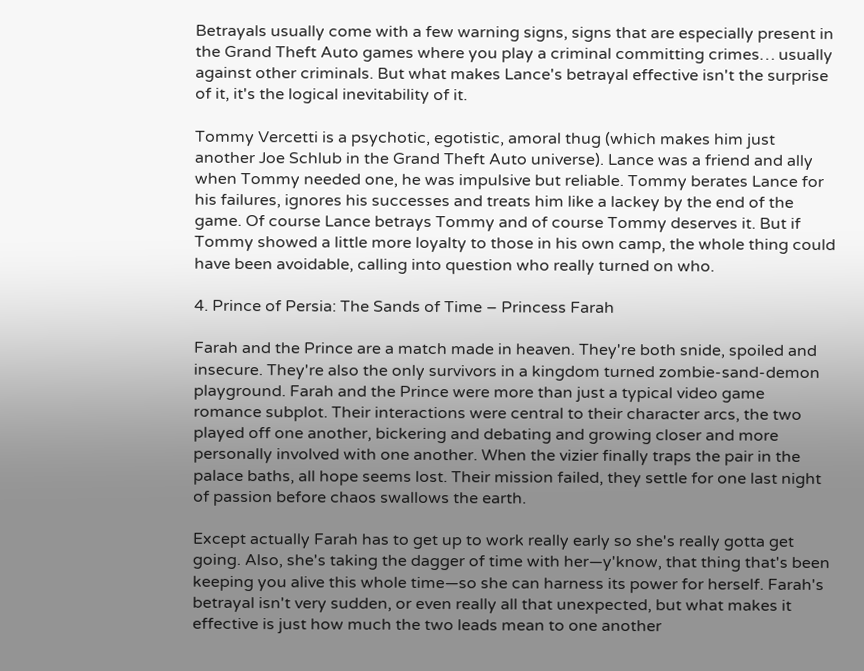Betrayals usually come with a few warning signs, signs that are especially present in the Grand Theft Auto games where you play a criminal committing crimes… usually against other criminals. But what makes Lance's betrayal effective isn't the surprise of it, it's the logical inevitability of it.

Tommy Vercetti is a psychotic, egotistic, amoral thug (which makes him just another Joe Schlub in the Grand Theft Auto universe). Lance was a friend and ally when Tommy needed one, he was impulsive but reliable. Tommy berates Lance for his failures, ignores his successes and treats him like a lackey by the end of the game. Of course Lance betrays Tommy and of course Tommy deserves it. But if Tommy showed a little more loyalty to those in his own camp, the whole thing could have been avoidable, calling into question who really turned on who.

4. Prince of Persia: The Sands of Time – Princess Farah

Farah and the Prince are a match made in heaven. They're both snide, spoiled and insecure. They're also the only survivors in a kingdom turned zombie-sand-demon playground. Farah and the Prince were more than just a typical video game romance subplot. Their interactions were central to their character arcs, the two played off one another, bickering and debating and growing closer and more personally involved with one another. When the vizier finally traps the pair in the palace baths, all hope seems lost. Their mission failed, they settle for one last night of passion before chaos swallows the earth.

Except actually Farah has to get up to work really early so she's really gotta get going. Also, she's taking the dagger of time with her—y'know, that thing that's been keeping you alive this whole time—so she can harness its power for herself. Farah's betrayal isn't very sudden, or even really all that unexpected, but what makes it effective is just how much the two leads mean to one another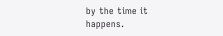by the time it happens.